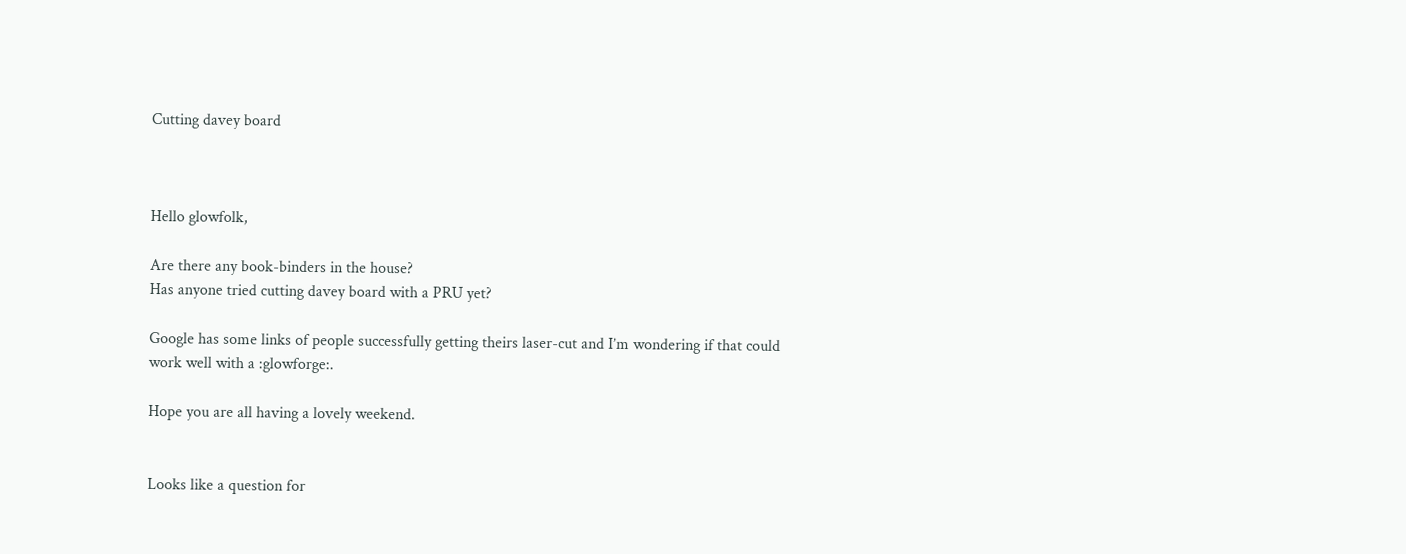Cutting davey board



Hello glowfolk,

Are there any book-binders in the house?
Has anyone tried cutting davey board with a PRU yet?

Google has some links of people successfully getting theirs laser-cut and I’m wondering if that could work well with a :glowforge:.

Hope you are all having a lovely weekend.


Looks like a question for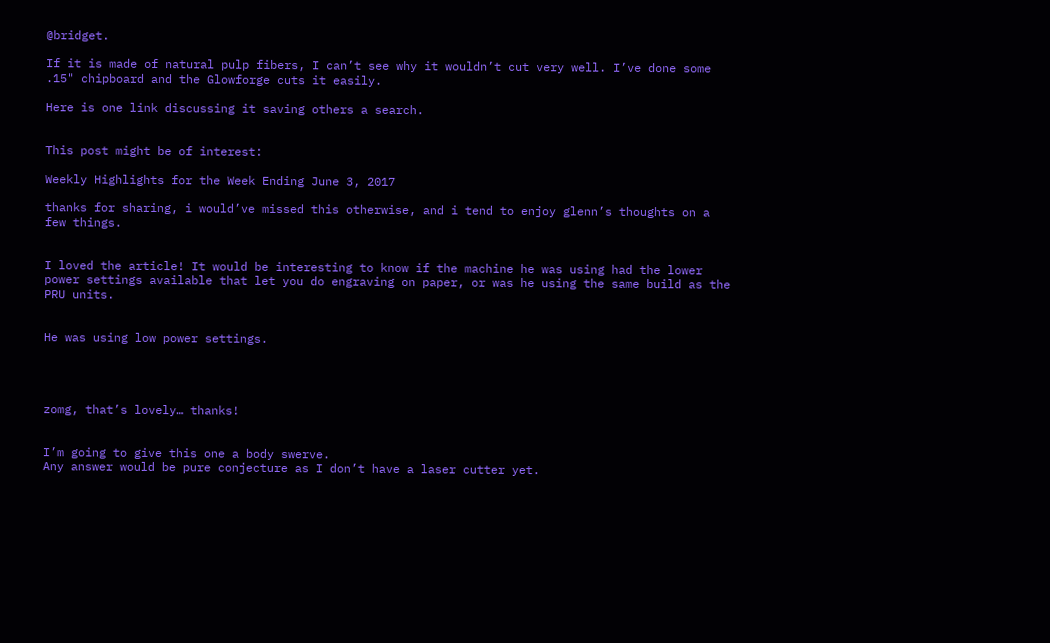@bridget.

If it is made of natural pulp fibers, I can’t see why it wouldn’t cut very well. I’ve done some .15" chipboard and the Glowforge cuts it easily.

Here is one link discussing it saving others a search.


This post might be of interest:

Weekly Highlights for the Week Ending June 3, 2017

thanks for sharing, i would’ve missed this otherwise, and i tend to enjoy glenn’s thoughts on a few things.


I loved the article! It would be interesting to know if the machine he was using had the lower power settings available that let you do engraving on paper, or was he using the same build as the PRU units.


He was using low power settings.




zomg, that’s lovely… thanks!


I’m going to give this one a body swerve.
Any answer would be pure conjecture as I don’t have a laser cutter yet.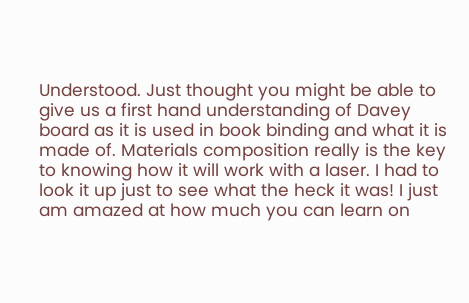Understood. Just thought you might be able to give us a first hand understanding of Davey board as it is used in book binding and what it is made of. Materials composition really is the key to knowing how it will work with a laser. I had to look it up just to see what the heck it was! I just am amazed at how much you can learn on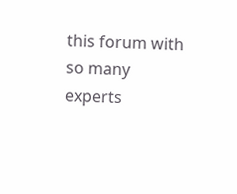this forum with so many experts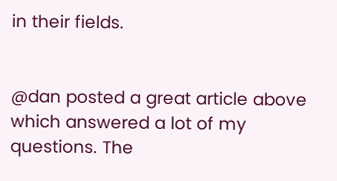in their fields.


@dan posted a great article above which answered a lot of my questions. The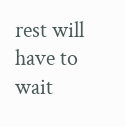rest will have to wait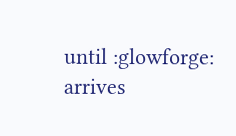until :glowforge: arrives